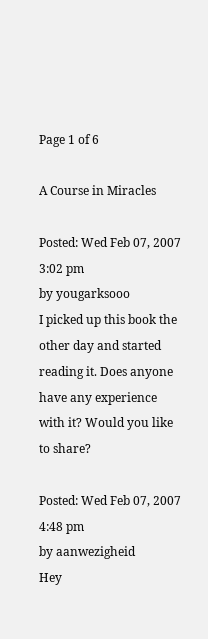Page 1 of 6

A Course in Miracles

Posted: Wed Feb 07, 2007 3:02 pm
by yougarksooo
I picked up this book the other day and started reading it. Does anyone have any experience with it? Would you like to share?

Posted: Wed Feb 07, 2007 4:48 pm
by aanwezigheid
Hey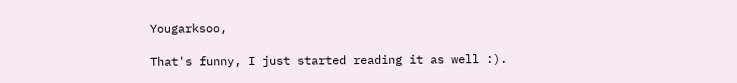Yougarksoo,

That's funny, I just started reading it as well :).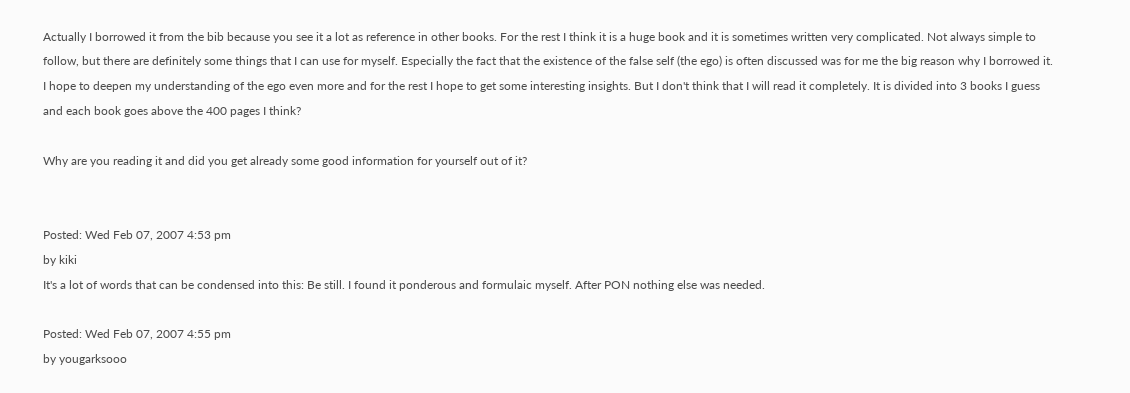Actually I borrowed it from the bib because you see it a lot as reference in other books. For the rest I think it is a huge book and it is sometimes written very complicated. Not always simple to follow, but there are definitely some things that I can use for myself. Especially the fact that the existence of the false self (the ego) is often discussed was for me the big reason why I borrowed it. I hope to deepen my understanding of the ego even more and for the rest I hope to get some interesting insights. But I don't think that I will read it completely. It is divided into 3 books I guess and each book goes above the 400 pages I think?

Why are you reading it and did you get already some good information for yourself out of it?


Posted: Wed Feb 07, 2007 4:53 pm
by kiki
It's a lot of words that can be condensed into this: Be still. I found it ponderous and formulaic myself. After PON nothing else was needed.

Posted: Wed Feb 07, 2007 4:55 pm
by yougarksooo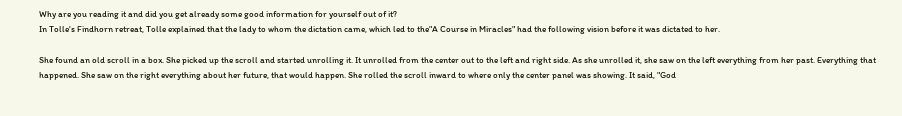Why are you reading it and did you get already some good information for yourself out of it?
In Tolle's Findhorn retreat, Tolle explained that the lady to whom the dictation came, which led to the"A Course in Miracles" had the following vision before it was dictated to her.

She found an old scroll in a box. She picked up the scroll and started unrolling it. It unrolled from the center out to the left and right side. As she unrolled it, she saw on the left everything from her past. Everything that happened. She saw on the right everything about her future, that would happen. She rolled the scroll inward to where only the center panel was showing. It said, "God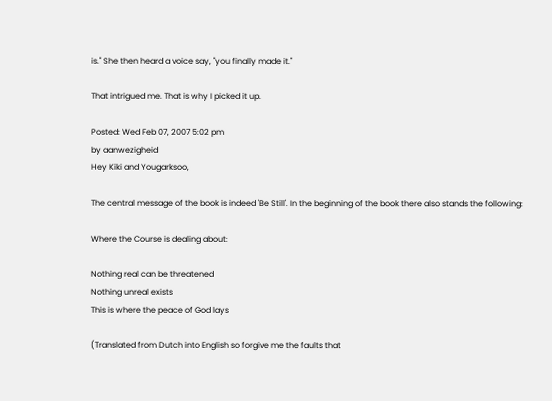is." She then heard a voice say, "you finally made it."

That intrigued me. That is why I picked it up.

Posted: Wed Feb 07, 2007 5:02 pm
by aanwezigheid
Hey Kiki and Yougarksoo,

The central message of the book is indeed 'Be Still'. In the beginning of the book there also stands the following:

Where the Course is dealing about:

Nothing real can be threatened
Nothing unreal exists
This is where the peace of God lays

(Translated from Dutch into English so forgive me the faults that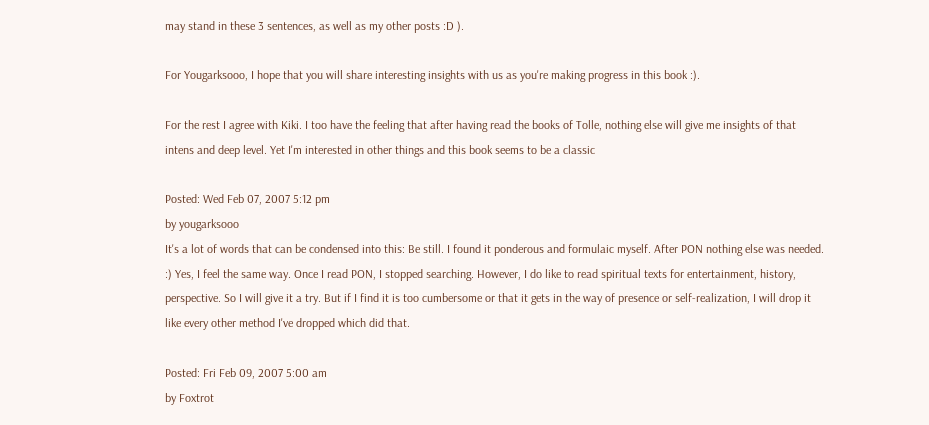may stand in these 3 sentences, as well as my other posts :D ).

For Yougarksooo, I hope that you will share interesting insights with us as you're making progress in this book :).

For the rest I agree with Kiki. I too have the feeling that after having read the books of Tolle, nothing else will give me insights of that intens and deep level. Yet I'm interested in other things and this book seems to be a classic

Posted: Wed Feb 07, 2007 5:12 pm
by yougarksooo
It's a lot of words that can be condensed into this: Be still. I found it ponderous and formulaic myself. After PON nothing else was needed.
:) Yes, I feel the same way. Once I read PON, I stopped searching. However, I do like to read spiritual texts for entertainment, history, perspective. So I will give it a try. But if I find it is too cumbersome or that it gets in the way of presence or self-realization, I will drop it like every other method I've dropped which did that.

Posted: Fri Feb 09, 2007 5:00 am
by Foxtrot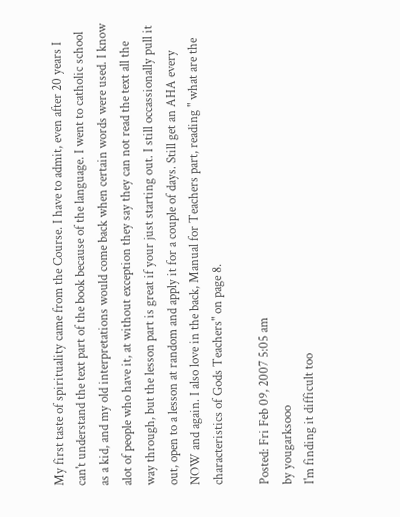My first taste of spirituality came from the Course. I have to admit, even after 20 years I can't understand the text part of the book because of the language. I went to catholic school as a kid, and my old interpretations would come back when certain words were used. I know alot of people who have it, at without exception they say they can not read the text all the way through, but the lesson part is great if your just starting out. I still occassionally pull it out, open to a lesson at random and apply it for a couple of days. Still get an AHA every NOW and again. I also love in the back, Manual for Teachers part, reading " what are the characteristics of Gods Teachers" on page 8.

Posted: Fri Feb 09, 2007 5:05 am
by yougarksooo
I'm finding it difficult too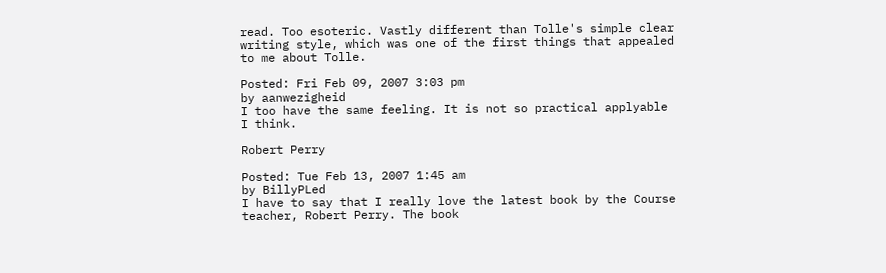read. Too esoteric. Vastly different than Tolle's simple clear writing style, which was one of the first things that appealed to me about Tolle.

Posted: Fri Feb 09, 2007 3:03 pm
by aanwezigheid
I too have the same feeling. It is not so practical applyable I think.

Robert Perry

Posted: Tue Feb 13, 2007 1:45 am
by BillyPLed
I have to say that I really love the latest book by the Course teacher, Robert Perry. The book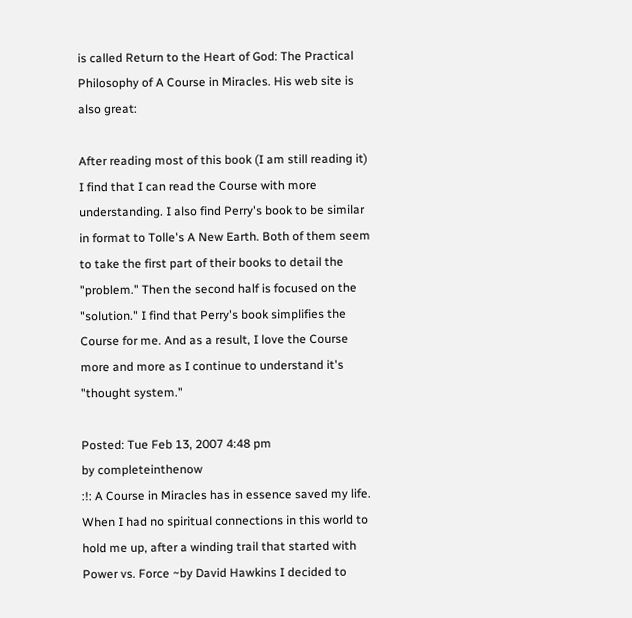is called Return to the Heart of God: The Practical Philosophy of A Course in Miracles. His web site is also great:

After reading most of this book (I am still reading it) I find that I can read the Course with more understanding. I also find Perry's book to be similar in format to Tolle's A New Earth. Both of them seem to take the first part of their books to detail the "problem." Then the second half is focused on the "solution." I find that Perry's book simplifies the Course for me. And as a result, I love the Course more and more as I continue to understand it's "thought system."

Posted: Tue Feb 13, 2007 4:48 pm
by completeinthenow
:!: A Course in Miracles has in essence saved my life. When I had no spiritual connections in this world to hold me up, after a winding trail that started with Power vs. Force ~by David Hawkins I decided to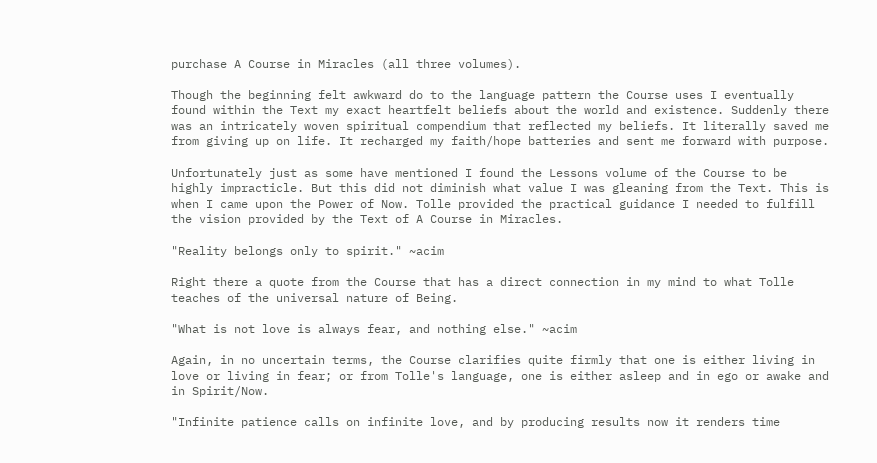purchase A Course in Miracles (all three volumes).

Though the beginning felt awkward do to the language pattern the Course uses I eventually found within the Text my exact heartfelt beliefs about the world and existence. Suddenly there was an intricately woven spiritual compendium that reflected my beliefs. It literally saved me from giving up on life. It recharged my faith/hope batteries and sent me forward with purpose.

Unfortunately just as some have mentioned I found the Lessons volume of the Course to be highly impracticle. But this did not diminish what value I was gleaning from the Text. This is when I came upon the Power of Now. Tolle provided the practical guidance I needed to fulfill the vision provided by the Text of A Course in Miracles.

"Reality belongs only to spirit." ~acim

Right there a quote from the Course that has a direct connection in my mind to what Tolle teaches of the universal nature of Being.

"What is not love is always fear, and nothing else." ~acim

Again, in no uncertain terms, the Course clarifies quite firmly that one is either living in love or living in fear; or from Tolle's language, one is either asleep and in ego or awake and in Spirit/Now.

"Infinite patience calls on infinite love, and by producing results now it renders time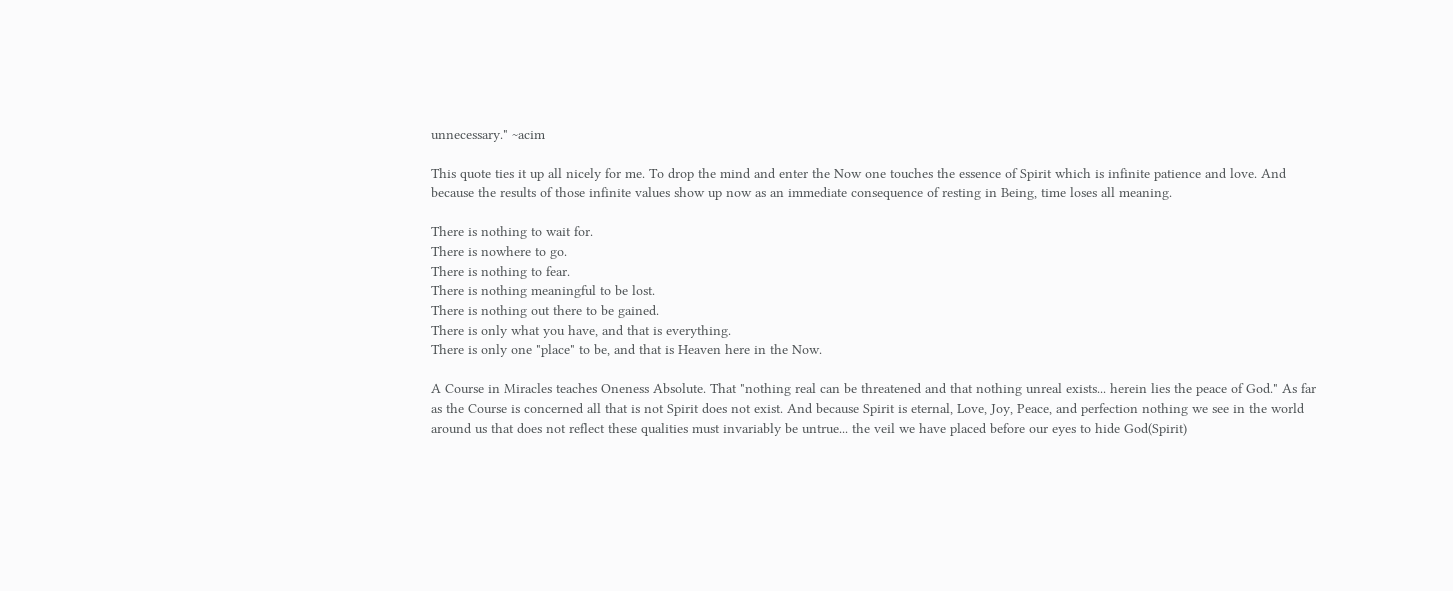unnecessary." ~acim

This quote ties it up all nicely for me. To drop the mind and enter the Now one touches the essence of Spirit which is infinite patience and love. And because the results of those infinite values show up now as an immediate consequence of resting in Being, time loses all meaning.

There is nothing to wait for.
There is nowhere to go.
There is nothing to fear.
There is nothing meaningful to be lost.
There is nothing out there to be gained.
There is only what you have, and that is everything.
There is only one "place" to be, and that is Heaven here in the Now.

A Course in Miracles teaches Oneness Absolute. That "nothing real can be threatened and that nothing unreal exists... herein lies the peace of God." As far as the Course is concerned all that is not Spirit does not exist. And because Spirit is eternal, Love, Joy, Peace, and perfection nothing we see in the world around us that does not reflect these qualities must invariably be untrue... the veil we have placed before our eyes to hide God(Spirit)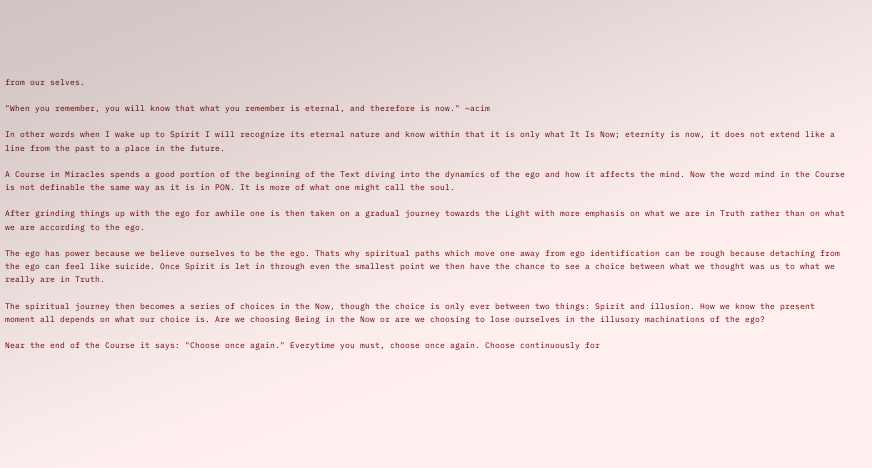from our selves.

"When you remember, you will know that what you remember is eternal, and therefore is now." ~acim

In other words when I wake up to Spirit I will recognize its eternal nature and know within that it is only what It Is Now; eternity is now, it does not extend like a line from the past to a place in the future.

A Course in Miracles spends a good portion of the beginning of the Text diving into the dynamics of the ego and how it affects the mind. Now the word mind in the Course is not definable the same way as it is in PON. It is more of what one might call the soul.

After grinding things up with the ego for awhile one is then taken on a gradual journey towards the Light with more emphasis on what we are in Truth rather than on what we are according to the ego.

The ego has power because we believe ourselves to be the ego. Thats why spiritual paths which move one away from ego identification can be rough because detaching from the ego can feel like suicide. Once Spirit is let in through even the smallest point we then have the chance to see a choice between what we thought was us to what we really are in Truth.

The spiritual journey then becomes a series of choices in the Now, though the choice is only ever between two things: Spirit and illusion. How we know the present moment all depends on what our choice is. Are we choosing Being in the Now or are we choosing to lose ourselves in the illusory machinations of the ego?

Near the end of the Course it says: "Choose once again." Everytime you must, choose once again. Choose continuously for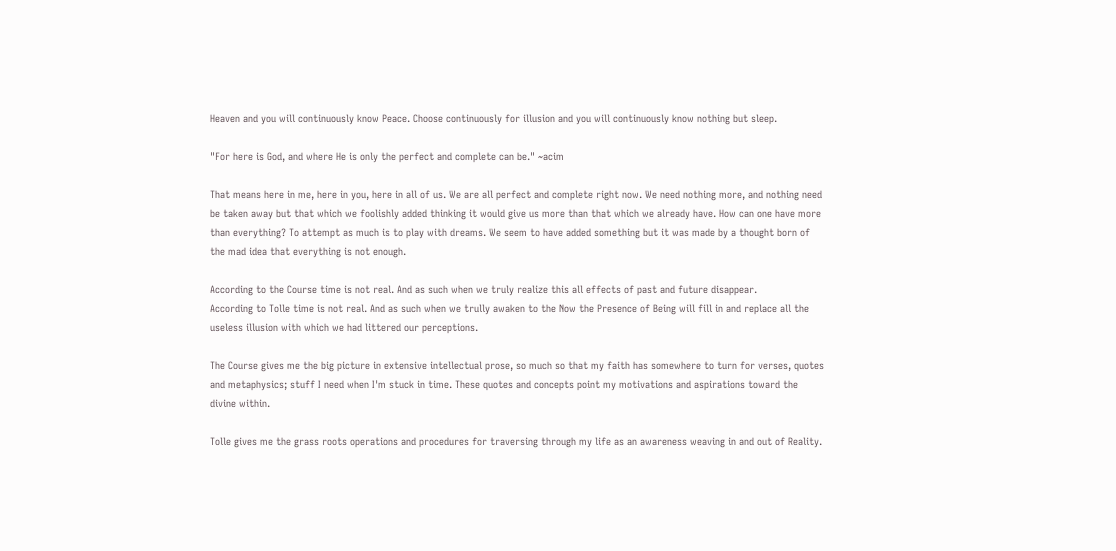Heaven and you will continuously know Peace. Choose continuously for illusion and you will continuously know nothing but sleep.

"For here is God, and where He is only the perfect and complete can be." ~acim

That means here in me, here in you, here in all of us. We are all perfect and complete right now. We need nothing more, and nothing need be taken away but that which we foolishly added thinking it would give us more than that which we already have. How can one have more than everything? To attempt as much is to play with dreams. We seem to have added something but it was made by a thought born of the mad idea that everything is not enough.

According to the Course time is not real. And as such when we truly realize this all effects of past and future disappear.
According to Tolle time is not real. And as such when we trully awaken to the Now the Presence of Being will fill in and replace all the useless illusion with which we had littered our perceptions.

The Course gives me the big picture in extensive intellectual prose, so much so that my faith has somewhere to turn for verses, quotes and metaphysics; stuff I need when I'm stuck in time. These quotes and concepts point my motivations and aspirations toward the divine within.

Tolle gives me the grass roots operations and procedures for traversing through my life as an awareness weaving in and out of Reality.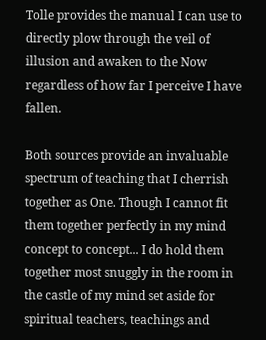Tolle provides the manual I can use to directly plow through the veil of illusion and awaken to the Now regardless of how far I perceive I have fallen.

Both sources provide an invaluable spectrum of teaching that I cherrish together as One. Though I cannot fit them together perfectly in my mind concept to concept... I do hold them together most snuggly in the room in the castle of my mind set aside for spiritual teachers, teachings and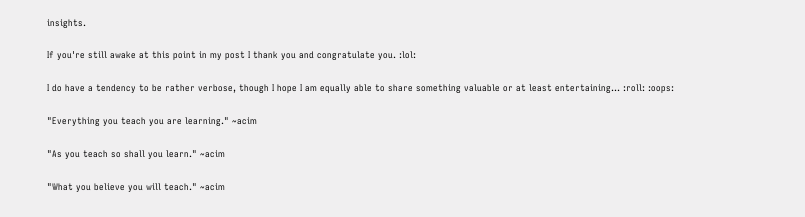insights.

If you're still awake at this point in my post I thank you and congratulate you. :lol:

I do have a tendency to be rather verbose, though I hope I am equally able to share something valuable or at least entertaining... :roll: :oops:

"Everything you teach you are learning." ~acim

"As you teach so shall you learn." ~acim

"What you believe you will teach." ~acim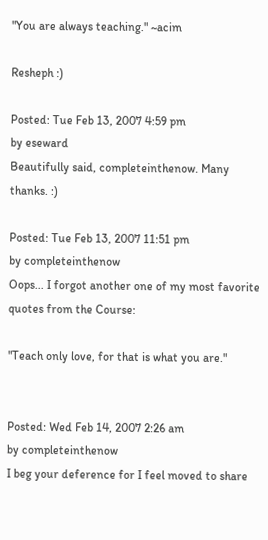"You are always teaching." ~acim

Resheph :)

Posted: Tue Feb 13, 2007 4:59 pm
by eseward
Beautifully said, completeinthenow. Many thanks. :)

Posted: Tue Feb 13, 2007 11:51 pm
by completeinthenow
Oops... I forgot another one of my most favorite quotes from the Course:

"Teach only love, for that is what you are."


Posted: Wed Feb 14, 2007 2:26 am
by completeinthenow
I beg your deference for I feel moved to share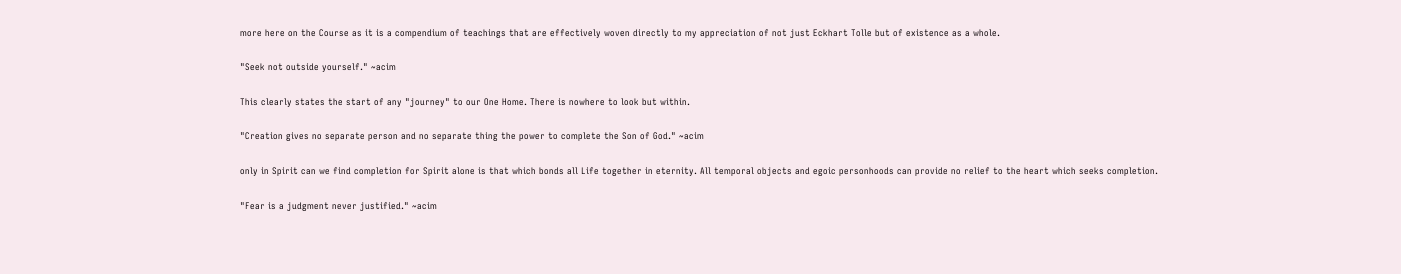more here on the Course as it is a compendium of teachings that are effectively woven directly to my appreciation of not just Eckhart Tolle but of existence as a whole.

"Seek not outside yourself." ~acim

This clearly states the start of any "journey" to our One Home. There is nowhere to look but within.

"Creation gives no separate person and no separate thing the power to complete the Son of God." ~acim

only in Spirit can we find completion for Spirit alone is that which bonds all Life together in eternity. All temporal objects and egoic personhoods can provide no relief to the heart which seeks completion.

"Fear is a judgment never justified." ~acim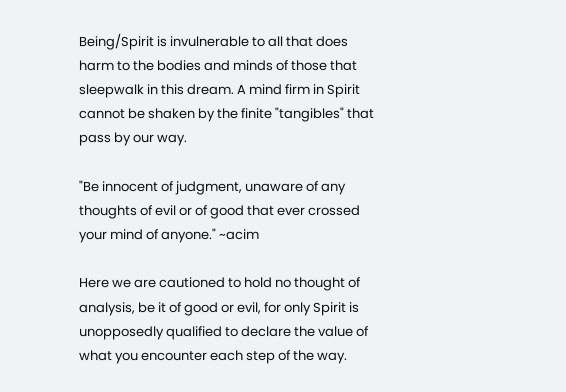Being/Spirit is invulnerable to all that does harm to the bodies and minds of those that sleepwalk in this dream. A mind firm in Spirit cannot be shaken by the finite "tangibles" that pass by our way.

"Be innocent of judgment, unaware of any thoughts of evil or of good that ever crossed your mind of anyone." ~acim

Here we are cautioned to hold no thought of analysis, be it of good or evil, for only Spirit is unopposedly qualified to declare the value of what you encounter each step of the way.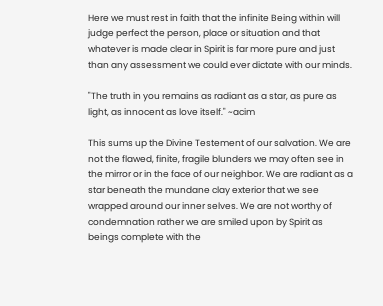Here we must rest in faith that the infinite Being within will judge perfect the person, place or situation and that whatever is made clear in Spirit is far more pure and just than any assessment we could ever dictate with our minds.

"The truth in you remains as radiant as a star, as pure as light, as innocent as love itself." ~acim

This sums up the Divine Testement of our salvation. We are not the flawed, finite, fragile blunders we may often see in the mirror or in the face of our neighbor. We are radiant as a star beneath the mundane clay exterior that we see wrapped around our inner selves. We are not worthy of condemnation rather we are smiled upon by Spirit as beings complete with the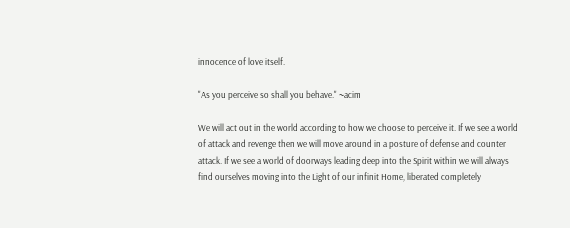innocence of love itself.

"As you perceive so shall you behave." ~acim

We will act out in the world according to how we choose to perceive it. If we see a world of attack and revenge then we will move around in a posture of defense and counter attack. If we see a world of doorways leading deep into the Spirit within we will always find ourselves moving into the Light of our infinit Home, liberated completely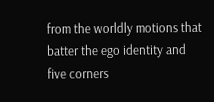from the worldly motions that batter the ego identity and five corners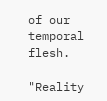of our temporal flesh.

"Reality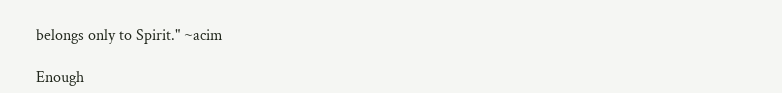belongs only to Spirit." ~acim

Enough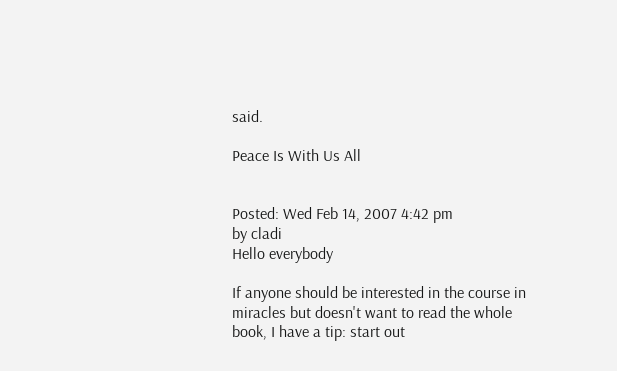said.

Peace Is With Us All


Posted: Wed Feb 14, 2007 4:42 pm
by cladi
Hello everybody

If anyone should be interested in the course in miracles but doesn't want to read the whole book, I have a tip: start out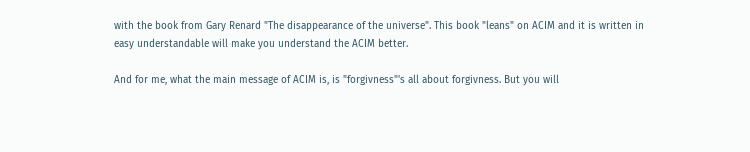with the book from Gary Renard "The disappearance of the universe". This book "leans" on ACIM and it is written in easy understandable will make you understand the ACIM better.

And for me, what the main message of ACIM is, is "forgivness"'s all about forgivness. But you will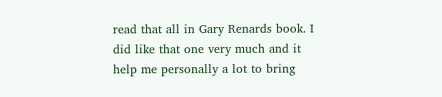read that all in Gary Renards book. I did like that one very much and it help me personally a lot to bring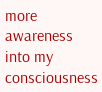more awareness into my consciousness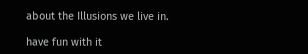about the Illusions we live in.

have fun with it